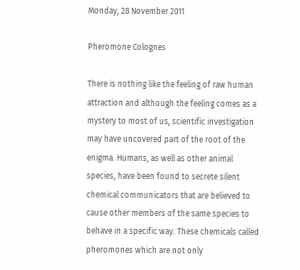Monday, 28 November 2011

Pheromone Colognes

There is nothing like the feeling of raw human attraction and although the feeling comes as a mystery to most of us, scientific investigation may have uncovered part of the root of the enigma. Humans, as well as other animal species, have been found to secrete silent chemical communicators that are believed to cause other members of the same species to behave in a specific way. These chemicals called pheromones which are not only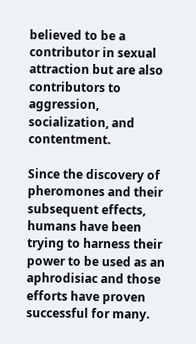believed to be a contributor in sexual attraction but are also contributors to aggression, socialization, and contentment.

Since the discovery of pheromones and their subsequent effects, humans have been trying to harness their power to be used as an aphrodisiac and those efforts have proven successful for many.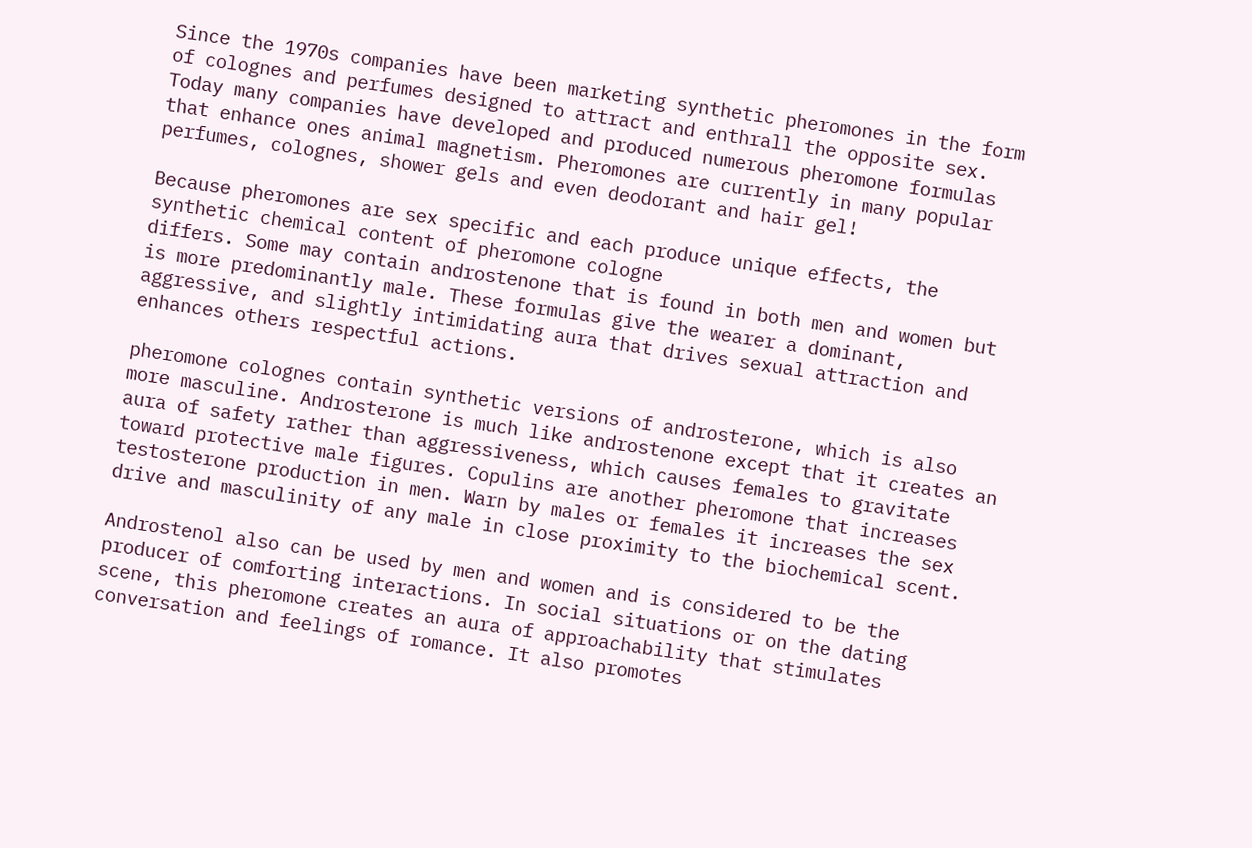Since the 1970s companies have been marketing synthetic pheromones in the form of colognes and perfumes designed to attract and enthrall the opposite sex. Today many companies have developed and produced numerous pheromone formulas that enhance ones animal magnetism. Pheromones are currently in many popular perfumes, colognes, shower gels and even deodorant and hair gel!

Because pheromones are sex specific and each produce unique effects, the synthetic chemical content of pheromone cologne
differs. Some may contain androstenone that is found in both men and women but is more predominantly male. These formulas give the wearer a dominant, aggressive, and slightly intimidating aura that drives sexual attraction and enhances others respectful actions.

pheromone colognes contain synthetic versions of androsterone, which is also more masculine. Androsterone is much like androstenone except that it creates an aura of safety rather than aggressiveness, which causes females to gravitate toward protective male figures. Copulins are another pheromone that increases testosterone production in men. Warn by males or females it increases the sex drive and masculinity of any male in close proximity to the biochemical scent.

Androstenol also can be used by men and women and is considered to be the producer of comforting interactions. In social situations or on the dating scene, this pheromone creates an aura of approachability that stimulates conversation and feelings of romance. It also promotes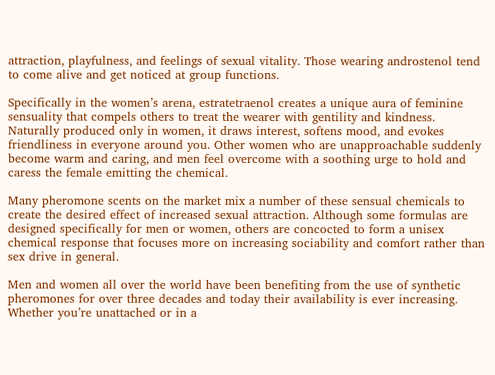attraction, playfulness, and feelings of sexual vitality. Those wearing androstenol tend to come alive and get noticed at group functions.

Specifically in the women’s arena, estratetraenol creates a unique aura of feminine sensuality that compels others to treat the wearer with gentility and kindness. Naturally produced only in women, it draws interest, softens mood, and evokes friendliness in everyone around you. Other women who are unapproachable suddenly become warm and caring, and men feel overcome with a soothing urge to hold and caress the female emitting the chemical.

Many pheromone scents on the market mix a number of these sensual chemicals to create the desired effect of increased sexual attraction. Although some formulas are designed specifically for men or women, others are concocted to form a unisex chemical response that focuses more on increasing sociability and comfort rather than sex drive in general.

Men and women all over the world have been benefiting from the use of synthetic pheromones for over three decades and today their availability is ever increasing. Whether you’re unattached or in a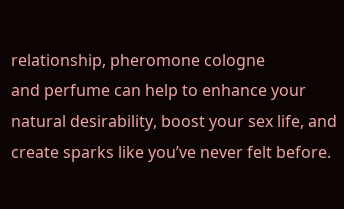relationship, pheromone cologne
and perfume can help to enhance your natural desirability, boost your sex life, and create sparks like you’ve never felt before.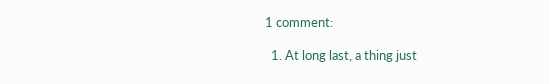1 comment:

  1. At long last, a thing just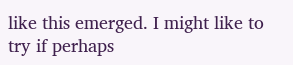like this emerged. I might like to try if perhaps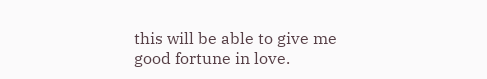this will be able to give me good fortune in love.